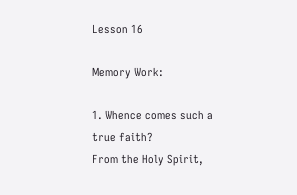Lesson 16

Memory Work:

1. Whence comes such a true faith?
From the Holy Spirit,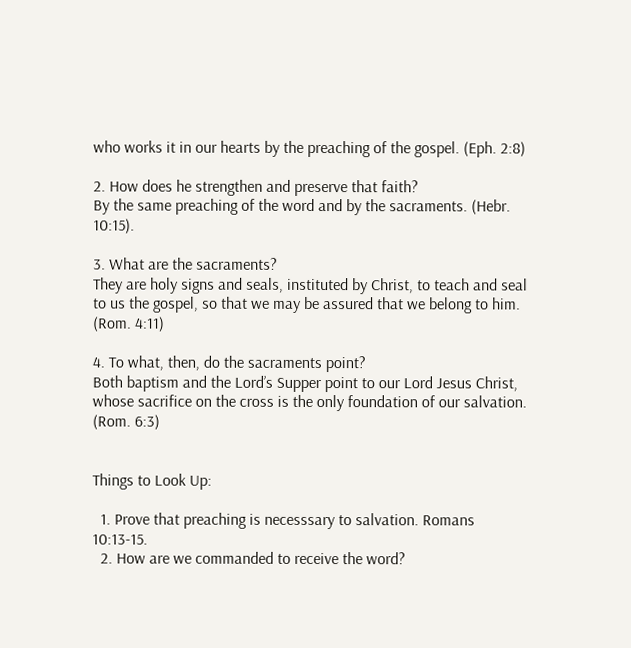who works it in our hearts by the preaching of the gospel. (Eph. 2:8)

2. How does he strengthen and preserve that faith?
By the same preaching of the word and by the sacraments. (Hebr. 10:15).

3. What are the sacraments?
They are holy signs and seals, instituted by Christ, to teach and seal to us the gospel, so that we may be assured that we belong to him. (Rom. 4:11)

4. To what, then, do the sacraments point?
Both baptism and the Lord’s Supper point to our Lord Jesus Christ, whose sacrifice on the cross is the only foundation of our salvation. (Rom. 6:3)


Things to Look Up:

  1. Prove that preaching is necesssary to salvation. Romans 10:13-15.
  2. How are we commanded to receive the word?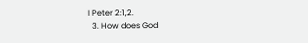I Peter 2:1,2.
  3. How does God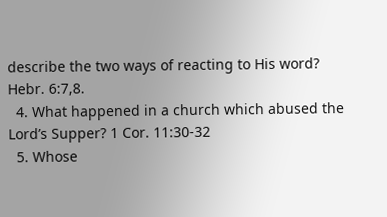describe the two ways of reacting to His word? Hebr. 6:7,8.
  4. What happened in a church which abused the Lord’s Supper? 1 Cor. 11:30-32
  5. Whose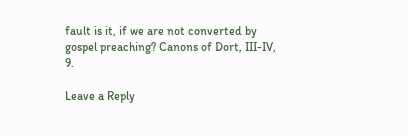fault is it, if we are not converted by gospel preaching? Canons of Dort, III-IV, 9.

Leave a Reply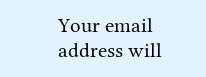Your email address will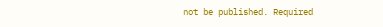not be published. Required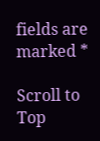fields are marked *

Scroll to Top